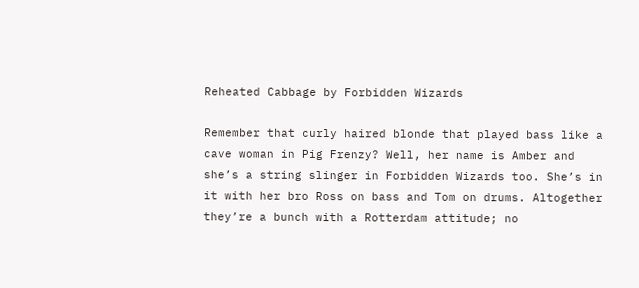Reheated Cabbage by Forbidden Wizards

Remember that curly haired blonde that played bass like a cave woman in Pig Frenzy? Well, her name is Amber and she’s a string slinger in Forbidden Wizards too. She’s in it with her bro Ross on bass and Tom on drums. Altogether they’re a bunch with a Rotterdam attitude; no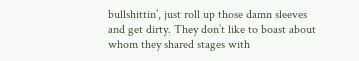bullshittin’, just roll up those damn sleeves and get dirty. They don’t like to boast about whom they shared stages with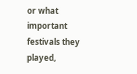or what important festivals they played,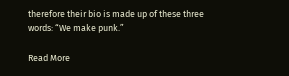therefore their bio is made up of these three words: “We make punk.”

Read More